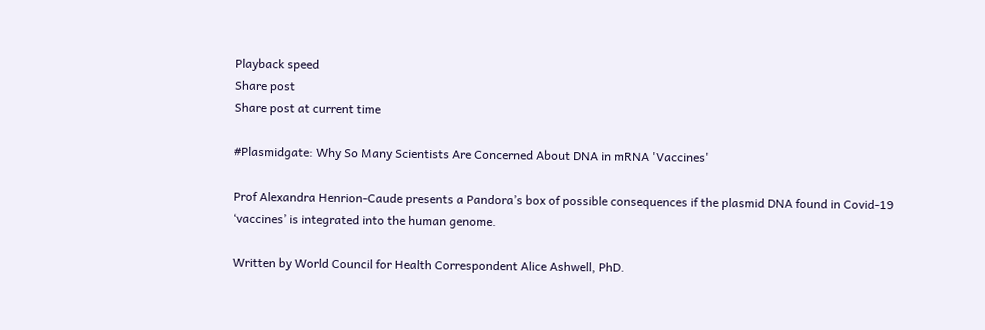Playback speed
Share post
Share post at current time

#Plasmidgate: Why So Many Scientists Are Concerned About DNA in mRNA 'Vaccines'

Prof Alexandra Henrion-Caude presents a Pandora’s box of possible consequences if the plasmid DNA found in Covid-19 ‘vaccines’ is integrated into the human genome.

Written by World Council for Health Correspondent Alice Ashwell, PhD.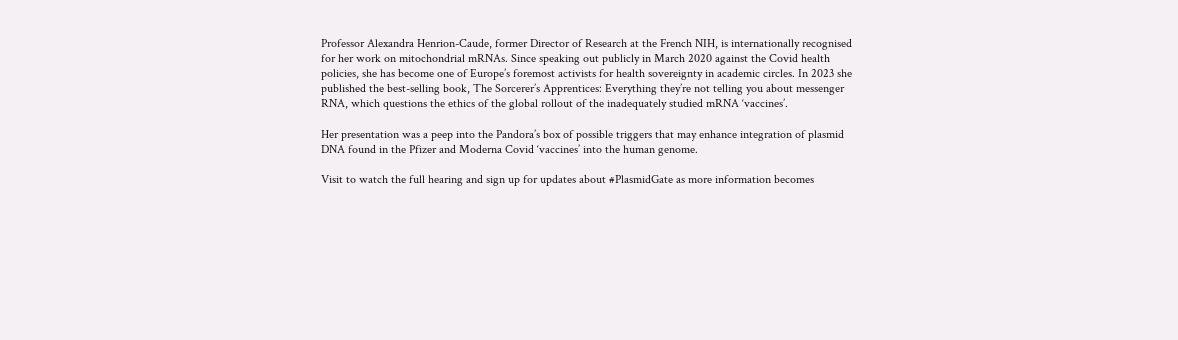Professor Alexandra Henrion-Caude, former Director of Research at the French NIH, is internationally recognised for her work on mitochondrial mRNAs. Since speaking out publicly in March 2020 against the Covid health policies, she has become one of Europe’s foremost activists for health sovereignty in academic circles. In 2023 she published the best-selling book, The Sorcerer’s Apprentices: Everything they’re not telling you about messenger RNA, which questions the ethics of the global rollout of the inadequately studied mRNA ‘vaccines’.

Her presentation was a peep into the Pandora’s box of possible triggers that may enhance integration of plasmid DNA found in the Pfizer and Moderna Covid ‘vaccines’ into the human genome.

Visit to watch the full hearing and sign up for updates about #PlasmidGate as more information becomes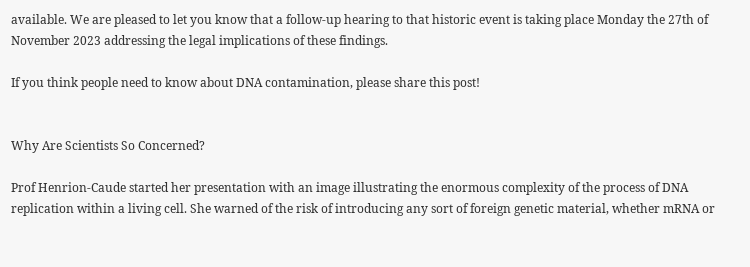available. We are pleased to let you know that a follow-up hearing to that historic event is taking place Monday the 27th of November 2023 addressing the legal implications of these findings.

If you think people need to know about DNA contamination, please share this post!


Why Are Scientists So Concerned?

Prof Henrion-Caude started her presentation with an image illustrating the enormous complexity of the process of DNA replication within a living cell. She warned of the risk of introducing any sort of foreign genetic material, whether mRNA or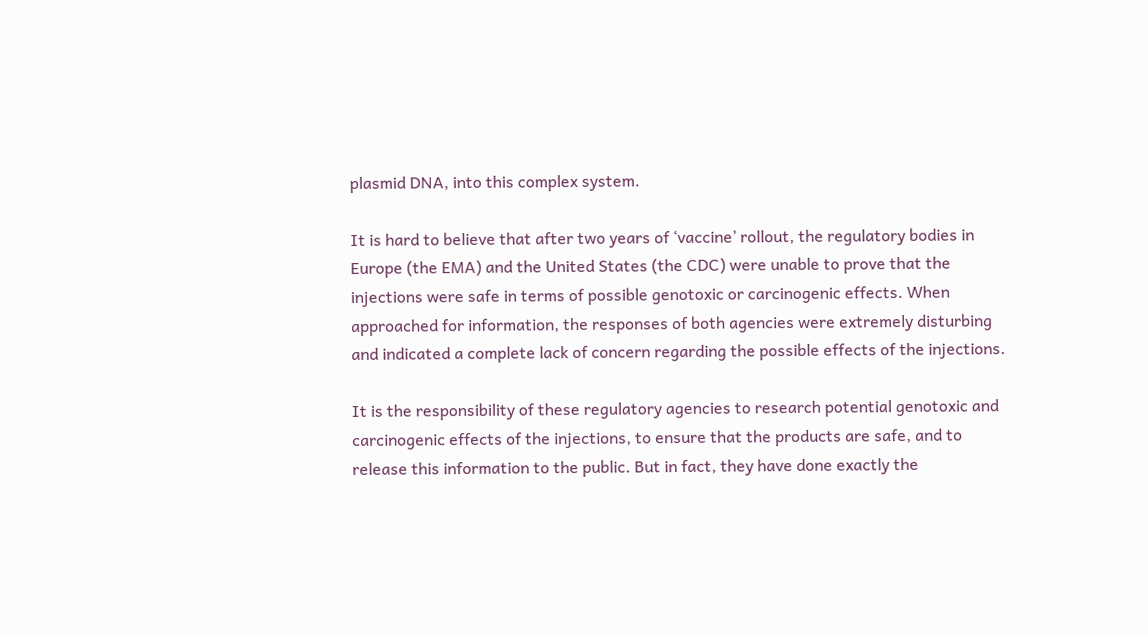plasmid DNA, into this complex system.

It is hard to believe that after two years of ‘vaccine’ rollout, the regulatory bodies in Europe (the EMA) and the United States (the CDC) were unable to prove that the injections were safe in terms of possible genotoxic or carcinogenic effects. When approached for information, the responses of both agencies were extremely disturbing and indicated a complete lack of concern regarding the possible effects of the injections.

It is the responsibility of these regulatory agencies to research potential genotoxic and carcinogenic effects of the injections, to ensure that the products are safe, and to release this information to the public. But in fact, they have done exactly the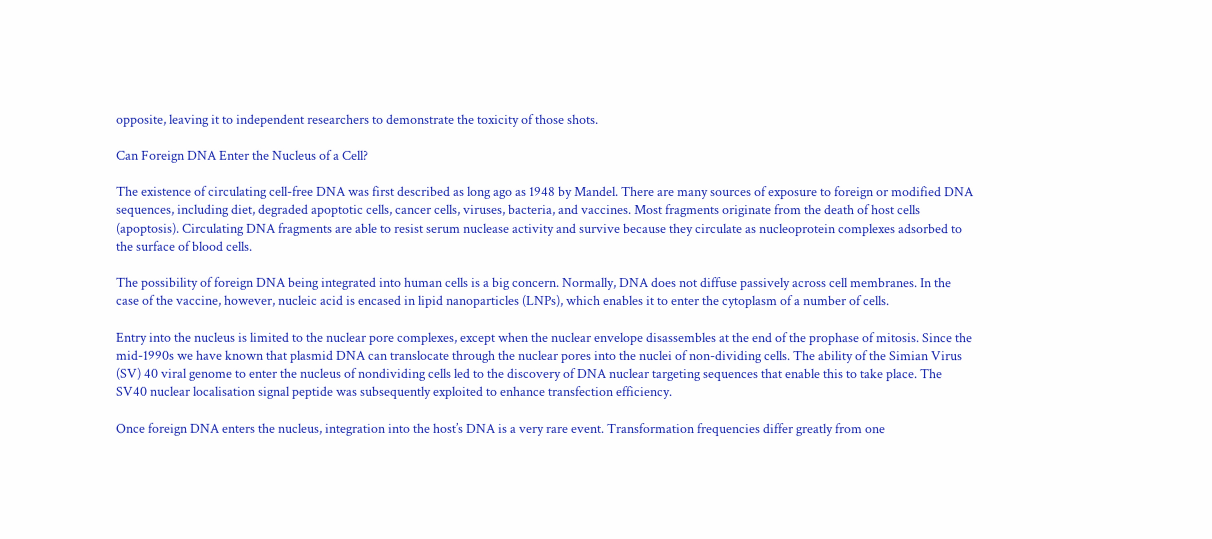opposite, leaving it to independent researchers to demonstrate the toxicity of those shots.

Can Foreign DNA Enter the Nucleus of a Cell?

The existence of circulating cell-free DNA was first described as long ago as 1948 by Mandel. There are many sources of exposure to foreign or modified DNA sequences, including diet, degraded apoptotic cells, cancer cells, viruses, bacteria, and vaccines. Most fragments originate from the death of host cells (apoptosis). Circulating DNA fragments are able to resist serum nuclease activity and survive because they circulate as nucleoprotein complexes adsorbed to the surface of blood cells.

The possibility of foreign DNA being integrated into human cells is a big concern. Normally, DNA does not diffuse passively across cell membranes. In the case of the vaccine, however, nucleic acid is encased in lipid nanoparticles (LNPs), which enables it to enter the cytoplasm of a number of cells.

Entry into the nucleus is limited to the nuclear pore complexes, except when the nuclear envelope disassembles at the end of the prophase of mitosis. Since the mid-1990s we have known that plasmid DNA can translocate through the nuclear pores into the nuclei of non-dividing cells. The ability of the Simian Virus (SV) 40 viral genome to enter the nucleus of nondividing cells led to the discovery of DNA nuclear targeting sequences that enable this to take place. The SV40 nuclear localisation signal peptide was subsequently exploited to enhance transfection efficiency.

Once foreign DNA enters the nucleus, integration into the host’s DNA is a very rare event. Transformation frequencies differ greatly from one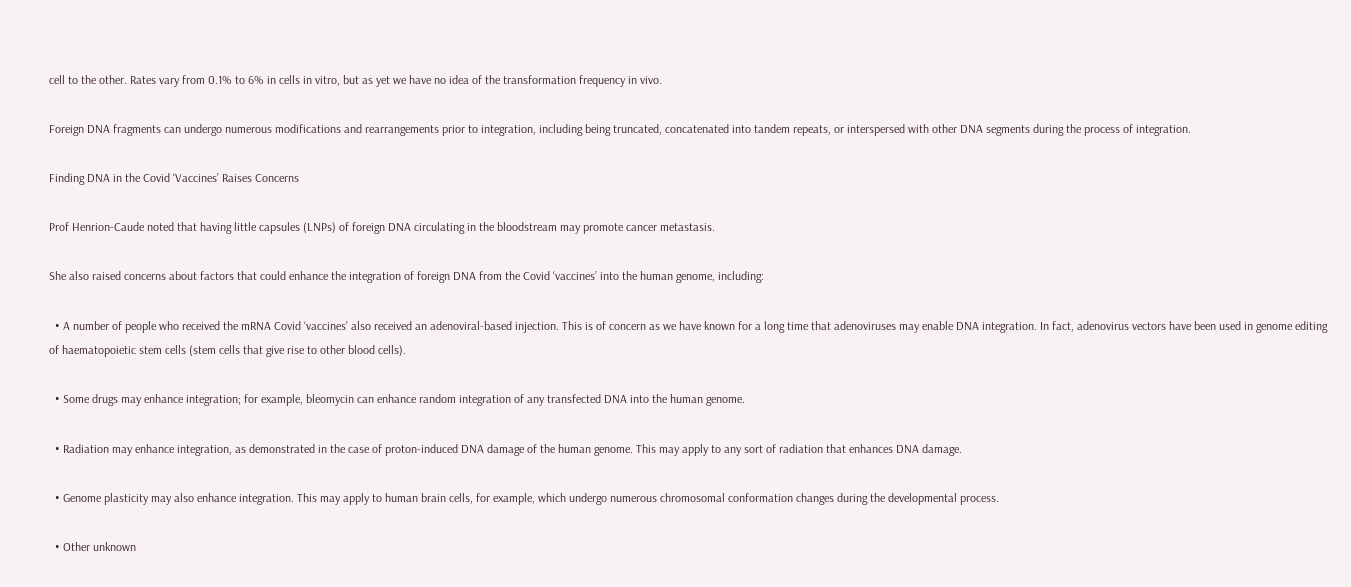cell to the other. Rates vary from 0.1% to 6% in cells in vitro, but as yet we have no idea of the transformation frequency in vivo.

Foreign DNA fragments can undergo numerous modifications and rearrangements prior to integration, including being truncated, concatenated into tandem repeats, or interspersed with other DNA segments during the process of integration.

Finding DNA in the Covid ‘Vaccines’ Raises Concerns

Prof Henrion-Caude noted that having little capsules (LNPs) of foreign DNA circulating in the bloodstream may promote cancer metastasis.

She also raised concerns about factors that could enhance the integration of foreign DNA from the Covid ‘vaccines’ into the human genome, including:

  • A number of people who received the mRNA Covid ‘vaccines’ also received an adenoviral-based injection. This is of concern as we have known for a long time that adenoviruses may enable DNA integration. In fact, adenovirus vectors have been used in genome editing of haematopoietic stem cells (stem cells that give rise to other blood cells).

  • Some drugs may enhance integration; for example, bleomycin can enhance random integration of any transfected DNA into the human genome.

  • Radiation may enhance integration, as demonstrated in the case of proton-induced DNA damage of the human genome. This may apply to any sort of radiation that enhances DNA damage.

  • Genome plasticity may also enhance integration. This may apply to human brain cells, for example, which undergo numerous chromosomal conformation changes during the developmental process.

  • Other unknown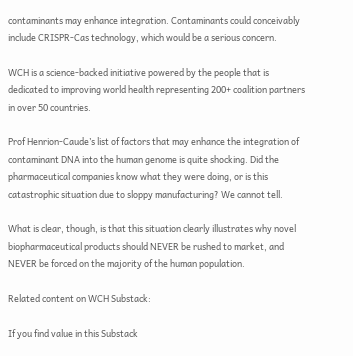contaminants may enhance integration. Contaminants could conceivably include CRISPR-Cas technology, which would be a serious concern.

WCH is a science-backed initiative powered by the people that is dedicated to improving world health representing 200+ coalition partners in over 50 countries.

Prof Henrion-Caude’s list of factors that may enhance the integration of contaminant DNA into the human genome is quite shocking. Did the pharmaceutical companies know what they were doing, or is this catastrophic situation due to sloppy manufacturing? We cannot tell.

What is clear, though, is that this situation clearly illustrates why novel biopharmaceutical products should NEVER be rushed to market, and NEVER be forced on the majority of the human population.

Related content on WCH Substack:

If you find value in this Substack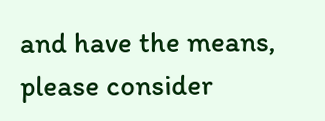and have the means, please consider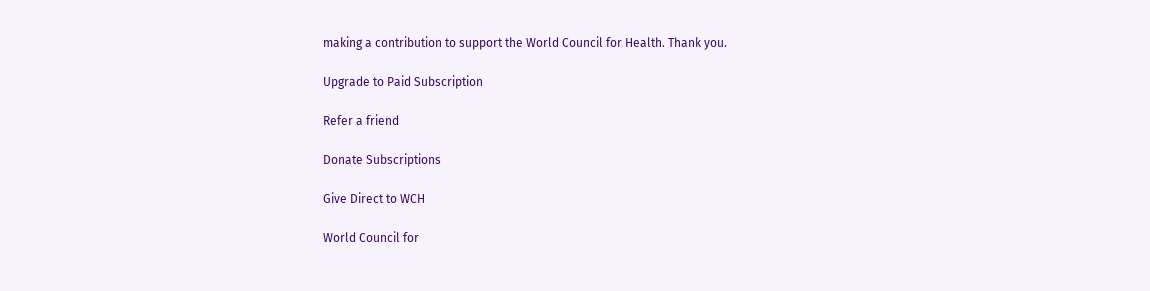making a contribution to support the World Council for Health. Thank you.

Upgrade to Paid Subscription

Refer a friend

Donate Subscriptions

Give Direct to WCH

World Council for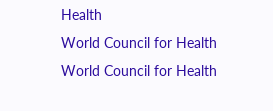Health
World Council for Health
World Council for Health